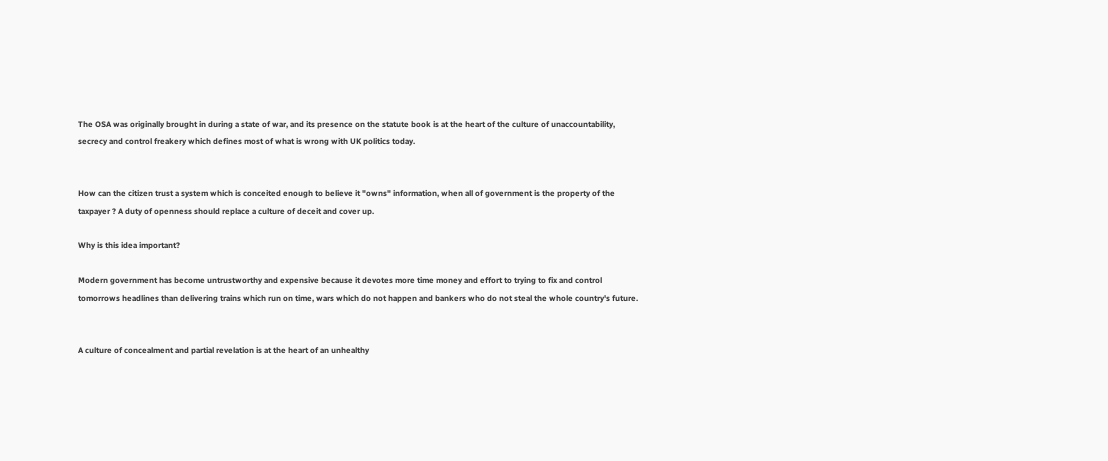The OSA was originally brought in during a state of war, and its presence on the statute book is at the heart of the culture of unaccountability, secrecy and control freakery which defines most of what is wrong with UK politics today.


How can the citizen trust a system which is conceited enough to believe it "owns" information, when all of government is the property of the taxpayer ? A duty of openness should replace a culture of deceit and cover up.

Why is this idea important?

Modern government has become untrustworthy and expensive because it devotes more time money and effort to trying to fix and control tomorrows headlines than delivering trains which run on time, wars which do not happen and bankers who do not steal the whole country's future.


A culture of concealment and partial revelation is at the heart of an unhealthy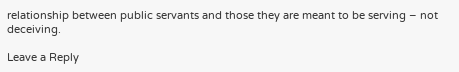relationship between public servants and those they are meant to be serving – not deceiving.

Leave a Reply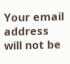Your email address will not be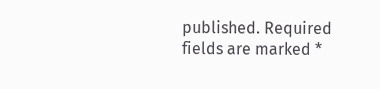published. Required fields are marked *